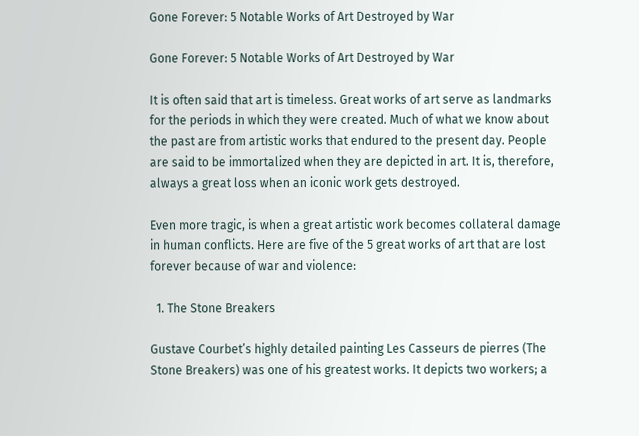Gone Forever: 5 Notable Works of Art Destroyed by War

Gone Forever: 5 Notable Works of Art Destroyed by War

It is often said that art is timeless. Great works of art serve as landmarks for the periods in which they were created. Much of what we know about the past are from artistic works that endured to the present day. People are said to be immortalized when they are depicted in art. It is, therefore, always a great loss when an iconic work gets destroyed.

Even more tragic, is when a great artistic work becomes collateral damage in human conflicts. Here are five of the 5 great works of art that are lost forever because of war and violence:

  1. The Stone Breakers

Gustave Courbet’s highly detailed painting Les Casseurs de pierres (The Stone Breakers) was one of his greatest works. It depicts two workers; a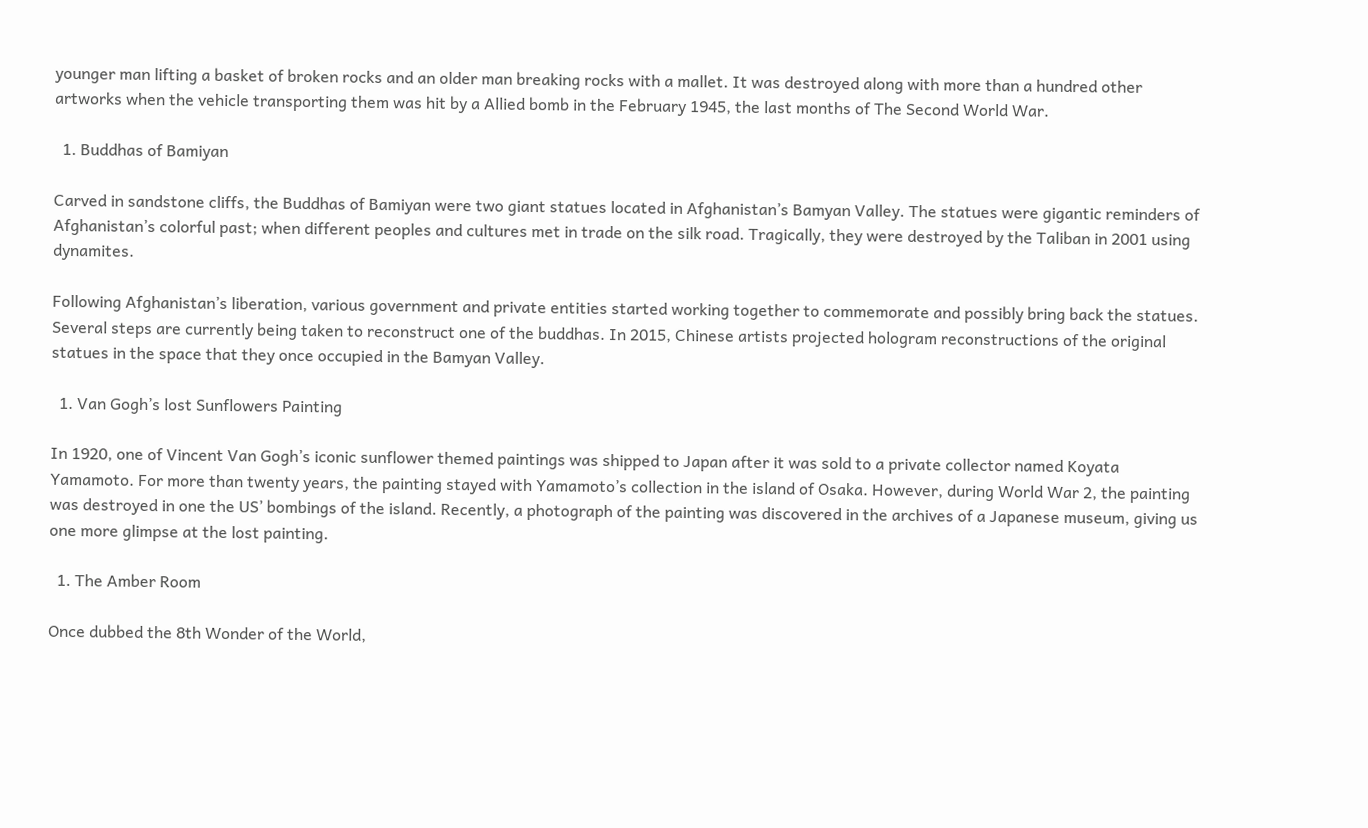younger man lifting a basket of broken rocks and an older man breaking rocks with a mallet. It was destroyed along with more than a hundred other artworks when the vehicle transporting them was hit by a Allied bomb in the February 1945, the last months of The Second World War.

  1. Buddhas of Bamiyan

Carved in sandstone cliffs, the Buddhas of Bamiyan were two giant statues located in Afghanistan’s Bamyan Valley. The statues were gigantic reminders of Afghanistan’s colorful past; when different peoples and cultures met in trade on the silk road. Tragically, they were destroyed by the Taliban in 2001 using dynamites.

Following Afghanistan’s liberation, various government and private entities started working together to commemorate and possibly bring back the statues. Several steps are currently being taken to reconstruct one of the buddhas. In 2015, Chinese artists projected hologram reconstructions of the original statues in the space that they once occupied in the Bamyan Valley.

  1. Van Gogh’s lost Sunflowers Painting

In 1920, one of Vincent Van Gogh’s iconic sunflower themed paintings was shipped to Japan after it was sold to a private collector named Koyata Yamamoto. For more than twenty years, the painting stayed with Yamamoto’s collection in the island of Osaka. However, during World War 2, the painting was destroyed in one the US’ bombings of the island. Recently, a photograph of the painting was discovered in the archives of a Japanese museum, giving us one more glimpse at the lost painting.

  1. The Amber Room

Once dubbed the 8th Wonder of the World,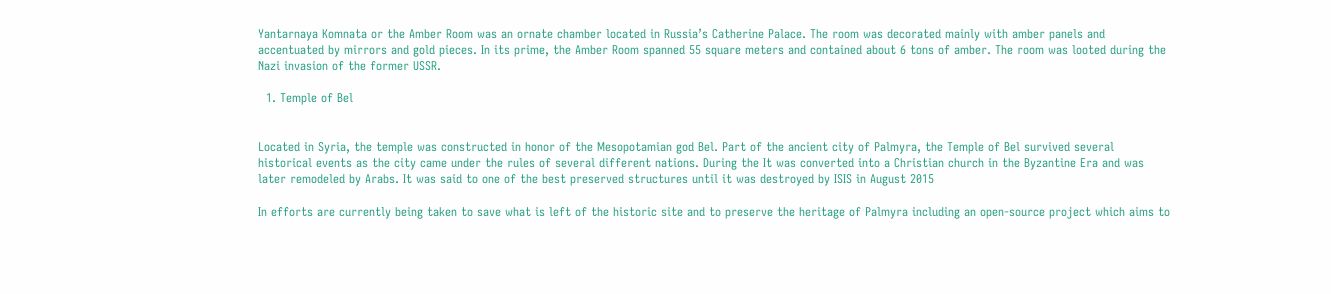Yantarnaya Komnata or the Amber Room was an ornate chamber located in Russia’s Catherine Palace. The room was decorated mainly with amber panels and accentuated by mirrors and gold pieces. In its prime, the Amber Room spanned 55 square meters and contained about 6 tons of amber. The room was looted during the Nazi invasion of the former USSR.

  1. Temple of Bel


Located in Syria, the temple was constructed in honor of the Mesopotamian god Bel. Part of the ancient city of Palmyra, the Temple of Bel survived several historical events as the city came under the rules of several different nations. During the It was converted into a Christian church in the Byzantine Era and was later remodeled by Arabs. It was said to one of the best preserved structures until it was destroyed by ISIS in August 2015

In efforts are currently being taken to save what is left of the historic site and to preserve the heritage of Palmyra including an open-source project which aims to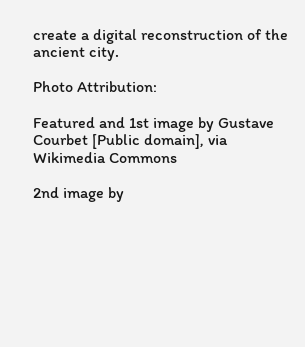create a digital reconstruction of the ancient city.

Photo Attribution:

Featured and 1st image by Gustave Courbet [Public domain], via Wikimedia Commons

2nd image by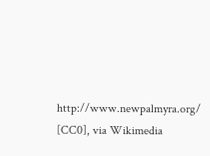http://www.newpalmyra.org/ [CC0], via Wikimedia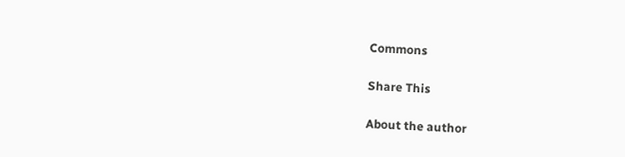Commons

Share This

About the author